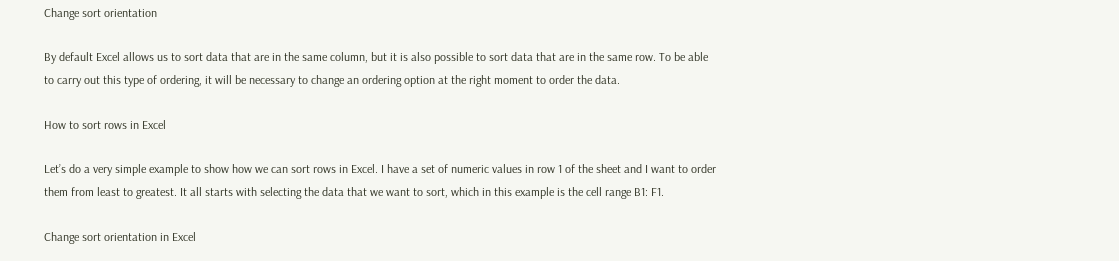Change sort orientation

By default Excel allows us to sort data that are in the same column, but it is also possible to sort data that are in the same row. To be able to carry out this type of ordering, it will be necessary to change an ordering option at the right moment to order the data.

How to sort rows in Excel

Let’s do a very simple example to show how we can sort rows in Excel. I have a set of numeric values in row 1 of the sheet and I want to order them from least to greatest. It all starts with selecting the data that we want to sort, which in this example is the cell range B1: F1.

Change sort orientation in Excel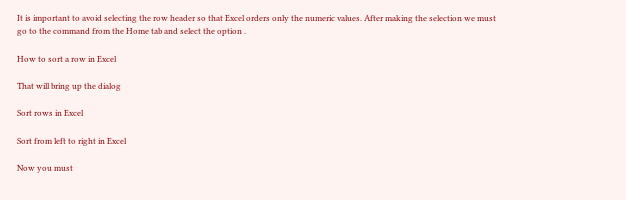It is important to avoid selecting the row header so that Excel orders only the numeric values. After making the selection we must go to the command from the Home tab and select the option .

How to sort a row in Excel

That will bring up the dialog

Sort rows in Excel

Sort from left to right in Excel

Now you must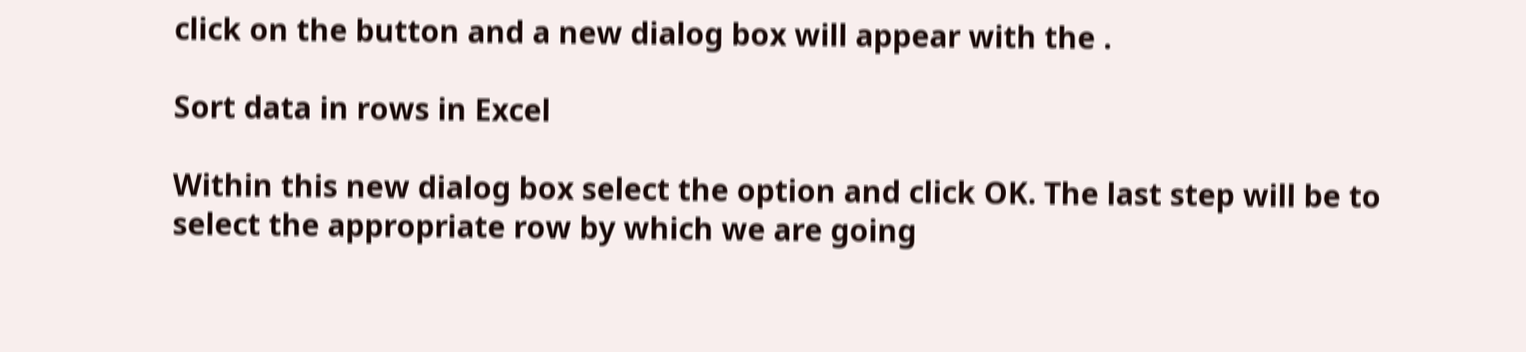click on the button and a new dialog box will appear with the .

Sort data in rows in Excel

Within this new dialog box select the option and click OK. The last step will be to select the appropriate row by which we are going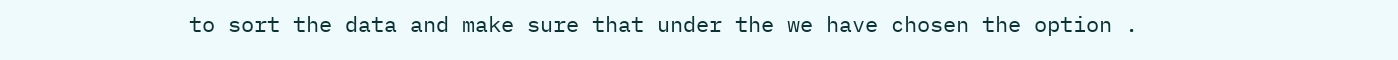to sort the data and make sure that under the we have chosen the option .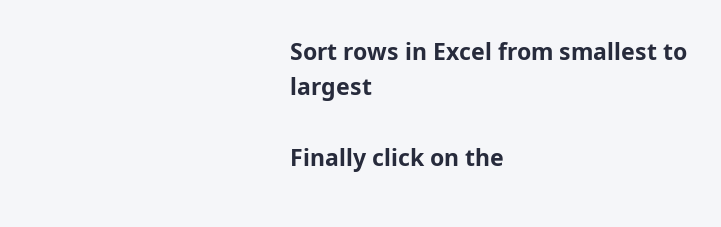Sort rows in Excel from smallest to largest

Finally click on the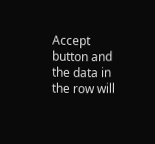Accept button and the data in the row will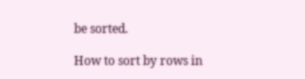be sorted.

How to sort by rows in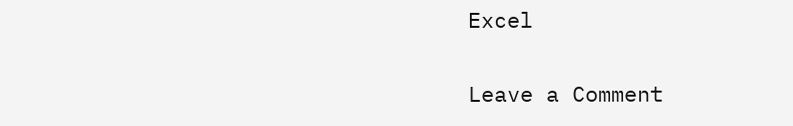Excel

Leave a Comment